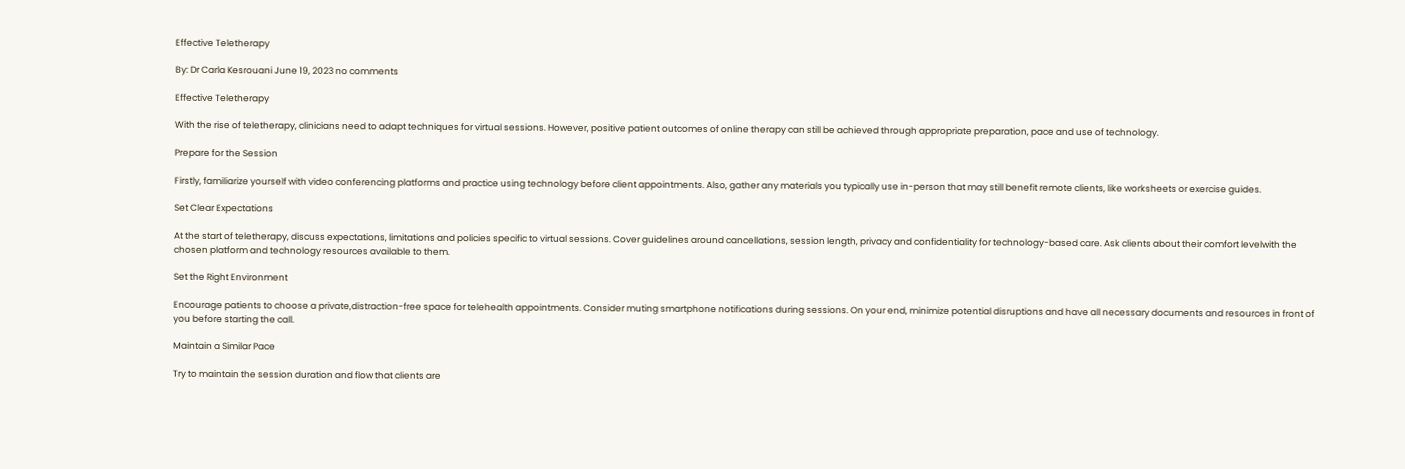Effective Teletherapy

By: Dr Carla Kesrouani June 19, 2023 no comments

Effective Teletherapy

With the rise of teletherapy, clinicians need to adapt techniques for virtual sessions. However, positive patient outcomes of online therapy can still be achieved through appropriate preparation, pace and use of technology.

Prepare for the Session

Firstly, familiarize yourself with video conferencing platforms and practice using technology before client appointments. Also, gather any materials you typically use in-person that may still benefit remote clients, like worksheets or exercise guides.

Set Clear Expectations

At the start of teletherapy, discuss expectations, limitations and policies specific to virtual sessions. Cover guidelines around cancellations, session length, privacy and confidentiality for technology-based care. Ask clients about their comfort levelwith the chosen platform and technology resources available to them.

Set the Right Environment

Encourage patients to choose a private,distraction-free space for telehealth appointments. Consider muting smartphone notifications during sessions. On your end, minimize potential disruptions and have all necessary documents and resources in front of you before starting the call.

Maintain a Similar Pace

Try to maintain the session duration and flow that clients are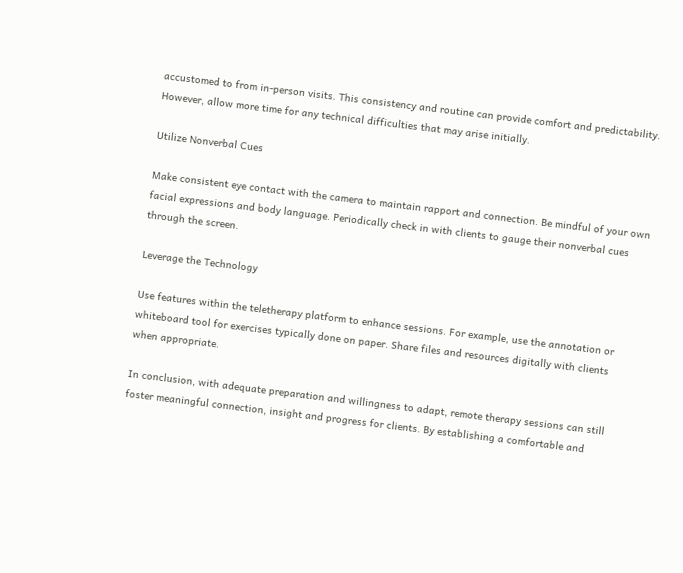accustomed to from in-person visits. This consistency and routine can provide comfort and predictability. However, allow more time for any technical difficulties that may arise initially.

Utilize Nonverbal Cues

Make consistent eye contact with the camera to maintain rapport and connection. Be mindful of your own facial expressions and body language. Periodically check in with clients to gauge their nonverbal cues through the screen.

Leverage the Technology

Use features within the teletherapy platform to enhance sessions. For example, use the annotation or whiteboard tool for exercises typically done on paper. Share files and resources digitally with clients when appropriate.

In conclusion, with adequate preparation and willingness to adapt, remote therapy sessions can still foster meaningful connection, insight and progress for clients. By establishing a comfortable and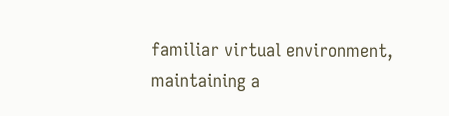familiar virtual environment, maintaining a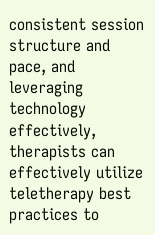consistent session structure and pace, and leveraging technology effectively, therapists can effectively utilize teletherapy best practices to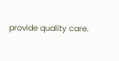provide quality care.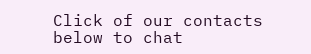Click of our contacts below to chat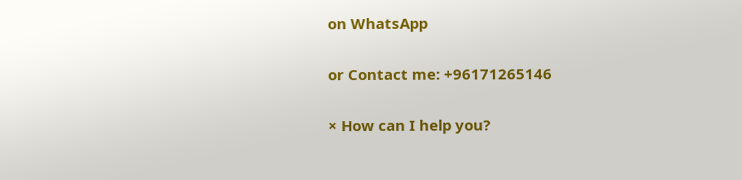on WhatsApp

or Contact me: +96171265146

× How can I help you?